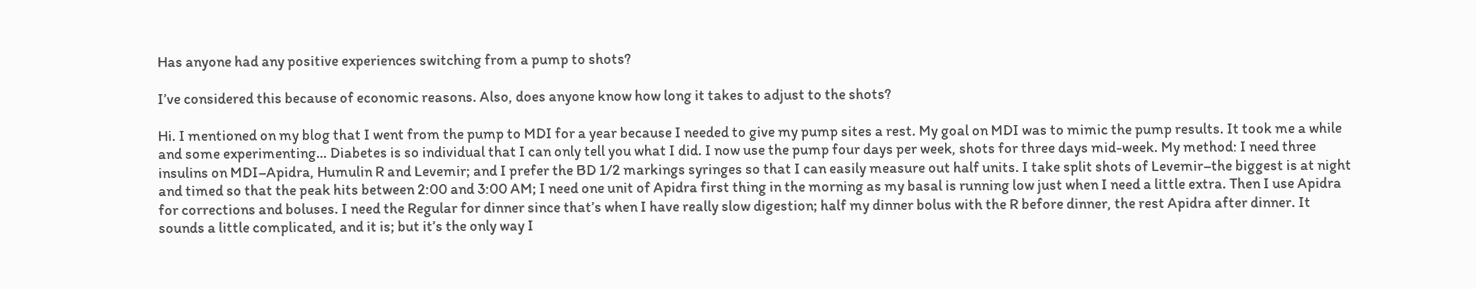Has anyone had any positive experiences switching from a pump to shots?

I’ve considered this because of economic reasons. Also, does anyone know how long it takes to adjust to the shots?

Hi. I mentioned on my blog that I went from the pump to MDI for a year because I needed to give my pump sites a rest. My goal on MDI was to mimic the pump results. It took me a while and some experimenting… Diabetes is so individual that I can only tell you what I did. I now use the pump four days per week, shots for three days mid-week. My method: I need three insulins on MDI–Apidra, Humulin R and Levemir; and I prefer the BD 1/2 markings syringes so that I can easily measure out half units. I take split shots of Levemir–the biggest is at night and timed so that the peak hits between 2:00 and 3:00 AM; I need one unit of Apidra first thing in the morning as my basal is running low just when I need a little extra. Then I use Apidra for corrections and boluses. I need the Regular for dinner since that’s when I have really slow digestion; half my dinner bolus with the R before dinner, the rest Apidra after dinner. It sounds a little complicated, and it is; but it’s the only way I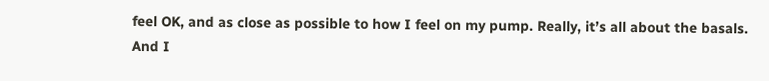feel OK, and as close as possible to how I feel on my pump. Really, it’s all about the basals. And I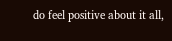do feel positive about it all,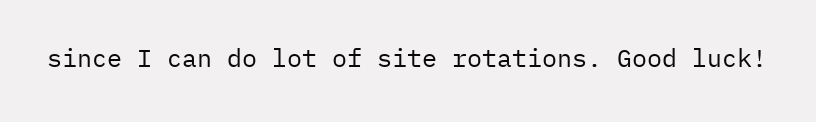since I can do lot of site rotations. Good luck!